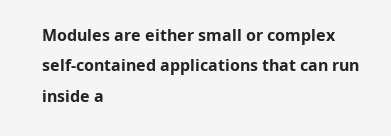Modules are either small or complex self-contained applications that can run inside a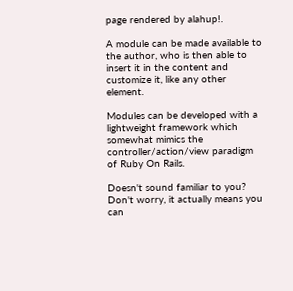page rendered by alahup!.

A module can be made available to the author, who is then able to insert it in the content and customize it, like any other element.

Modules can be developed with a lightweight framework which somewhat mimics the controller/action/view paradigm of Ruby On Rails.

Doesn't sound familiar to you? Don't worry, it actually means you can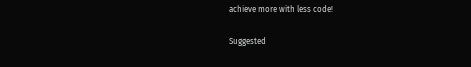achieve more with less code!

Suggested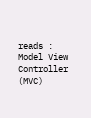reads : Model View Controller (MVC)